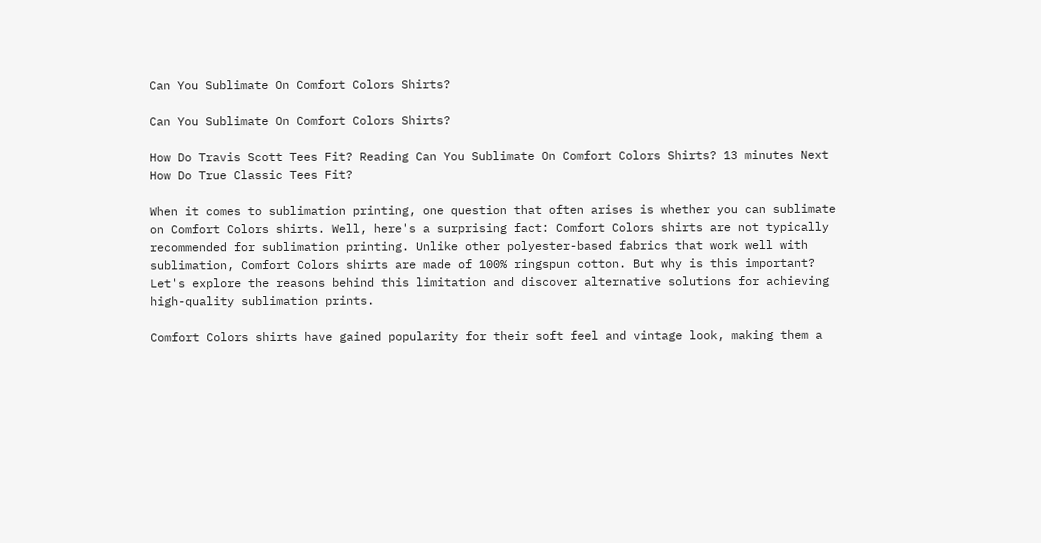Can You Sublimate On Comfort Colors Shirts?

Can You Sublimate On Comfort Colors Shirts?

How Do Travis Scott Tees Fit? Reading Can You Sublimate On Comfort Colors Shirts? 13 minutes Next How Do True Classic Tees Fit?

When it comes to sublimation printing, one question that often arises is whether you can sublimate on Comfort Colors shirts. Well, here's a surprising fact: Comfort Colors shirts are not typically recommended for sublimation printing. Unlike other polyester-based fabrics that work well with sublimation, Comfort Colors shirts are made of 100% ringspun cotton. But why is this important? Let's explore the reasons behind this limitation and discover alternative solutions for achieving high-quality sublimation prints.

Comfort Colors shirts have gained popularity for their soft feel and vintage look, making them a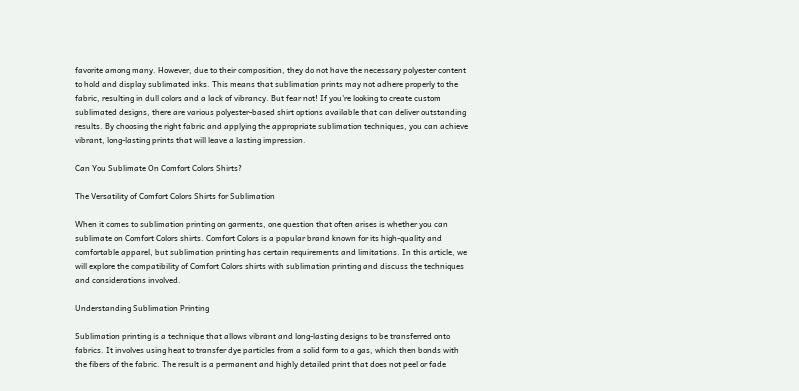favorite among many. However, due to their composition, they do not have the necessary polyester content to hold and display sublimated inks. This means that sublimation prints may not adhere properly to the fabric, resulting in dull colors and a lack of vibrancy. But fear not! If you're looking to create custom sublimated designs, there are various polyester-based shirt options available that can deliver outstanding results. By choosing the right fabric and applying the appropriate sublimation techniques, you can achieve vibrant, long-lasting prints that will leave a lasting impression.

Can You Sublimate On Comfort Colors Shirts?

The Versatility of Comfort Colors Shirts for Sublimation

When it comes to sublimation printing on garments, one question that often arises is whether you can sublimate on Comfort Colors shirts. Comfort Colors is a popular brand known for its high-quality and comfortable apparel, but sublimation printing has certain requirements and limitations. In this article, we will explore the compatibility of Comfort Colors shirts with sublimation printing and discuss the techniques and considerations involved.

Understanding Sublimation Printing

Sublimation printing is a technique that allows vibrant and long-lasting designs to be transferred onto fabrics. It involves using heat to transfer dye particles from a solid form to a gas, which then bonds with the fibers of the fabric. The result is a permanent and highly detailed print that does not peel or fade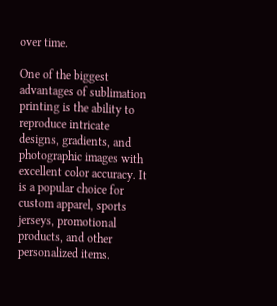over time.

One of the biggest advantages of sublimation printing is the ability to reproduce intricate designs, gradients, and photographic images with excellent color accuracy. It is a popular choice for custom apparel, sports jerseys, promotional products, and other personalized items.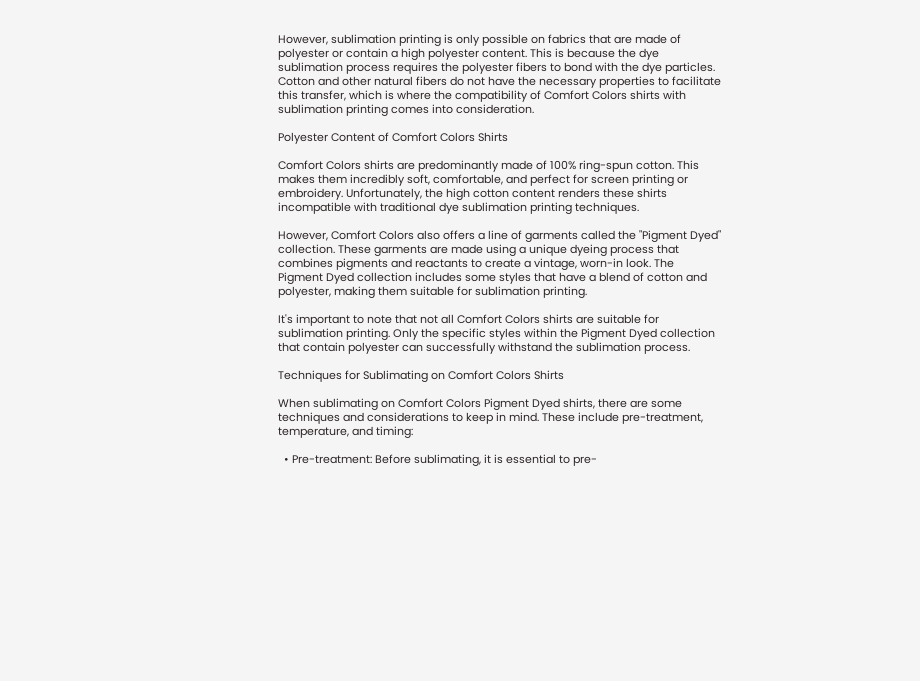However, sublimation printing is only possible on fabrics that are made of polyester or contain a high polyester content. This is because the dye sublimation process requires the polyester fibers to bond with the dye particles. Cotton and other natural fibers do not have the necessary properties to facilitate this transfer, which is where the compatibility of Comfort Colors shirts with sublimation printing comes into consideration.

Polyester Content of Comfort Colors Shirts

Comfort Colors shirts are predominantly made of 100% ring-spun cotton. This makes them incredibly soft, comfortable, and perfect for screen printing or embroidery. Unfortunately, the high cotton content renders these shirts incompatible with traditional dye sublimation printing techniques.

However, Comfort Colors also offers a line of garments called the "Pigment Dyed" collection. These garments are made using a unique dyeing process that combines pigments and reactants to create a vintage, worn-in look. The Pigment Dyed collection includes some styles that have a blend of cotton and polyester, making them suitable for sublimation printing.

It's important to note that not all Comfort Colors shirts are suitable for sublimation printing. Only the specific styles within the Pigment Dyed collection that contain polyester can successfully withstand the sublimation process.

Techniques for Sublimating on Comfort Colors Shirts

When sublimating on Comfort Colors Pigment Dyed shirts, there are some techniques and considerations to keep in mind. These include pre-treatment, temperature, and timing:

  • Pre-treatment: Before sublimating, it is essential to pre-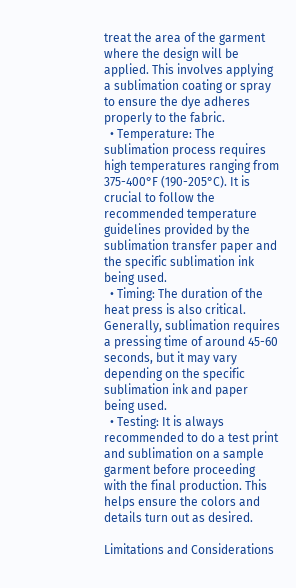treat the area of the garment where the design will be applied. This involves applying a sublimation coating or spray to ensure the dye adheres properly to the fabric.
  • Temperature: The sublimation process requires high temperatures ranging from 375-400°F (190-205°C). It is crucial to follow the recommended temperature guidelines provided by the sublimation transfer paper and the specific sublimation ink being used.
  • Timing: The duration of the heat press is also critical. Generally, sublimation requires a pressing time of around 45-60 seconds, but it may vary depending on the specific sublimation ink and paper being used.
  • Testing: It is always recommended to do a test print and sublimation on a sample garment before proceeding with the final production. This helps ensure the colors and details turn out as desired.

Limitations and Considerations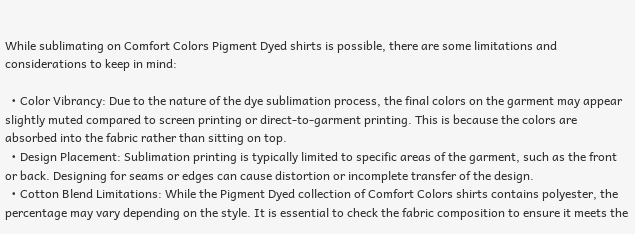While sublimating on Comfort Colors Pigment Dyed shirts is possible, there are some limitations and considerations to keep in mind:

  • Color Vibrancy: Due to the nature of the dye sublimation process, the final colors on the garment may appear slightly muted compared to screen printing or direct-to-garment printing. This is because the colors are absorbed into the fabric rather than sitting on top.
  • Design Placement: Sublimation printing is typically limited to specific areas of the garment, such as the front or back. Designing for seams or edges can cause distortion or incomplete transfer of the design.
  • Cotton Blend Limitations: While the Pigment Dyed collection of Comfort Colors shirts contains polyester, the percentage may vary depending on the style. It is essential to check the fabric composition to ensure it meets the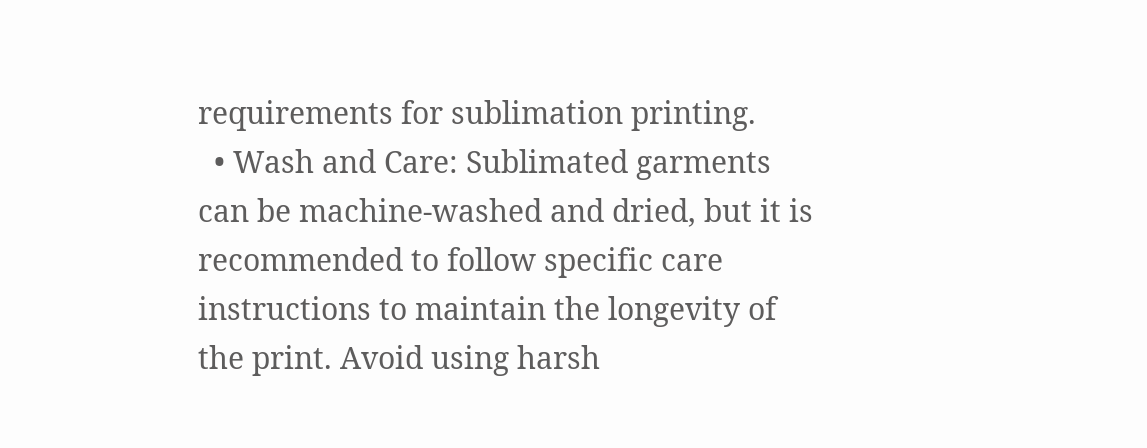requirements for sublimation printing.
  • Wash and Care: Sublimated garments can be machine-washed and dried, but it is recommended to follow specific care instructions to maintain the longevity of the print. Avoid using harsh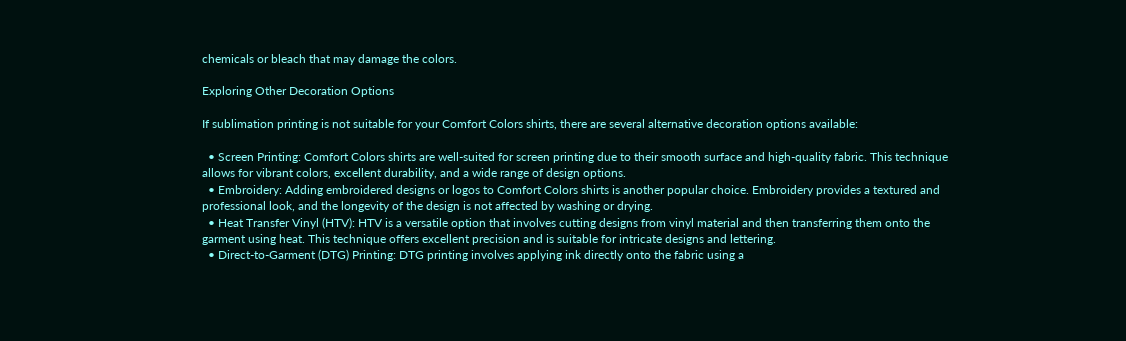chemicals or bleach that may damage the colors.

Exploring Other Decoration Options

If sublimation printing is not suitable for your Comfort Colors shirts, there are several alternative decoration options available:

  • Screen Printing: Comfort Colors shirts are well-suited for screen printing due to their smooth surface and high-quality fabric. This technique allows for vibrant colors, excellent durability, and a wide range of design options.
  • Embroidery: Adding embroidered designs or logos to Comfort Colors shirts is another popular choice. Embroidery provides a textured and professional look, and the longevity of the design is not affected by washing or drying.
  • Heat Transfer Vinyl (HTV): HTV is a versatile option that involves cutting designs from vinyl material and then transferring them onto the garment using heat. This technique offers excellent precision and is suitable for intricate designs and lettering.
  • Direct-to-Garment (DTG) Printing: DTG printing involves applying ink directly onto the fabric using a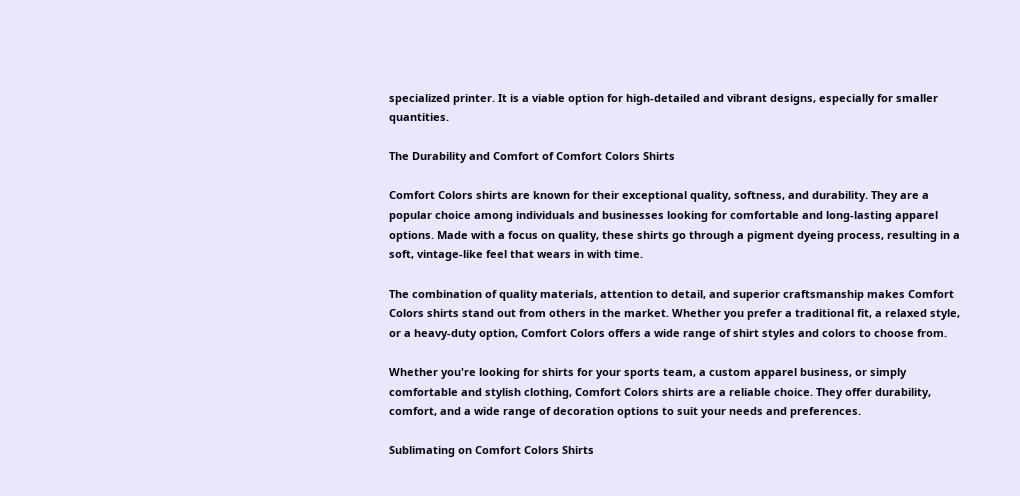specialized printer. It is a viable option for high-detailed and vibrant designs, especially for smaller quantities.

The Durability and Comfort of Comfort Colors Shirts

Comfort Colors shirts are known for their exceptional quality, softness, and durability. They are a popular choice among individuals and businesses looking for comfortable and long-lasting apparel options. Made with a focus on quality, these shirts go through a pigment dyeing process, resulting in a soft, vintage-like feel that wears in with time.

The combination of quality materials, attention to detail, and superior craftsmanship makes Comfort Colors shirts stand out from others in the market. Whether you prefer a traditional fit, a relaxed style, or a heavy-duty option, Comfort Colors offers a wide range of shirt styles and colors to choose from.

Whether you're looking for shirts for your sports team, a custom apparel business, or simply comfortable and stylish clothing, Comfort Colors shirts are a reliable choice. They offer durability, comfort, and a wide range of decoration options to suit your needs and preferences.

Sublimating on Comfort Colors Shirts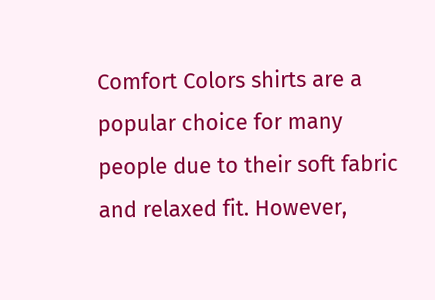Comfort Colors shirts are a popular choice for many people due to their soft fabric and relaxed fit. However,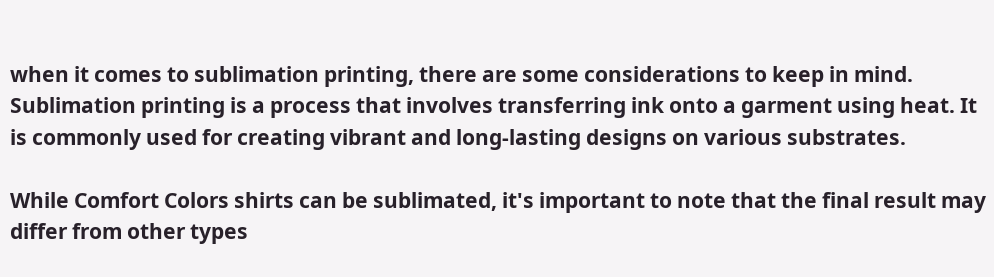when it comes to sublimation printing, there are some considerations to keep in mind. Sublimation printing is a process that involves transferring ink onto a garment using heat. It is commonly used for creating vibrant and long-lasting designs on various substrates.

While Comfort Colors shirts can be sublimated, it's important to note that the final result may differ from other types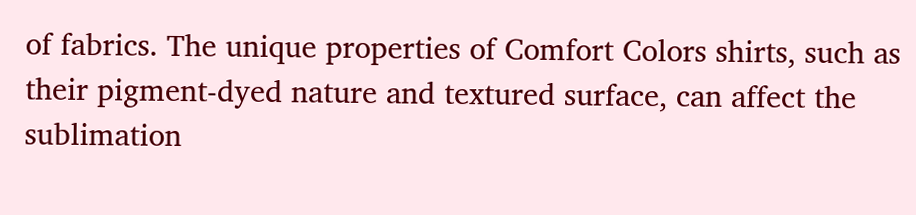of fabrics. The unique properties of Comfort Colors shirts, such as their pigment-dyed nature and textured surface, can affect the sublimation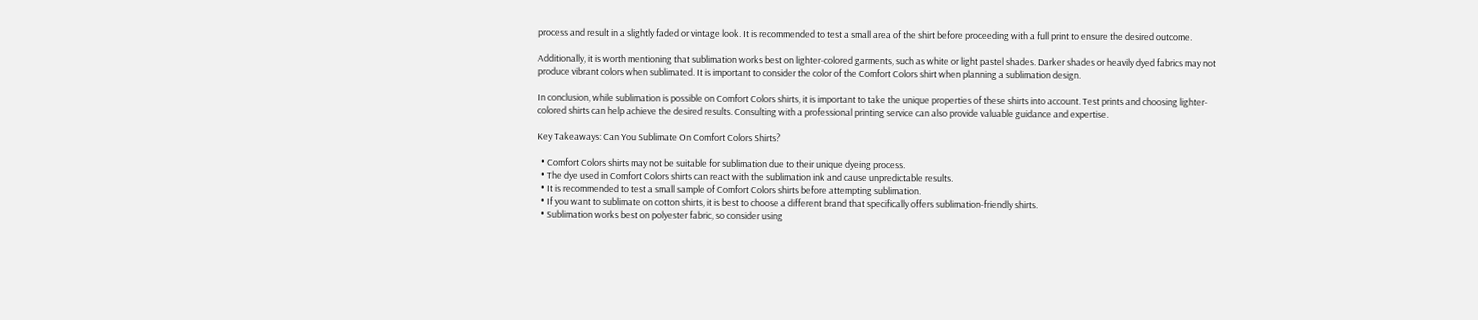process and result in a slightly faded or vintage look. It is recommended to test a small area of the shirt before proceeding with a full print to ensure the desired outcome.

Additionally, it is worth mentioning that sublimation works best on lighter-colored garments, such as white or light pastel shades. Darker shades or heavily dyed fabrics may not produce vibrant colors when sublimated. It is important to consider the color of the Comfort Colors shirt when planning a sublimation design.

In conclusion, while sublimation is possible on Comfort Colors shirts, it is important to take the unique properties of these shirts into account. Test prints and choosing lighter-colored shirts can help achieve the desired results. Consulting with a professional printing service can also provide valuable guidance and expertise.

Key Takeaways: Can You Sublimate On Comfort Colors Shirts?

  • Comfort Colors shirts may not be suitable for sublimation due to their unique dyeing process.
  • The dye used in Comfort Colors shirts can react with the sublimation ink and cause unpredictable results.
  • It is recommended to test a small sample of Comfort Colors shirts before attempting sublimation.
  • If you want to sublimate on cotton shirts, it is best to choose a different brand that specifically offers sublimation-friendly shirts.
  • Sublimation works best on polyester fabric, so consider using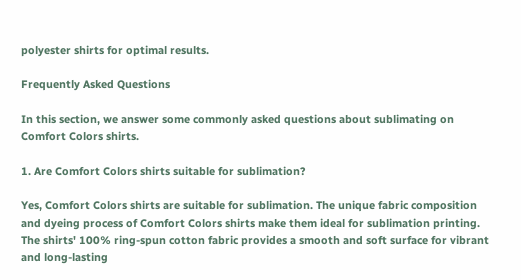polyester shirts for optimal results.

Frequently Asked Questions

In this section, we answer some commonly asked questions about sublimating on Comfort Colors shirts.

1. Are Comfort Colors shirts suitable for sublimation?

Yes, Comfort Colors shirts are suitable for sublimation. The unique fabric composition and dyeing process of Comfort Colors shirts make them ideal for sublimation printing. The shirts' 100% ring-spun cotton fabric provides a smooth and soft surface for vibrant and long-lasting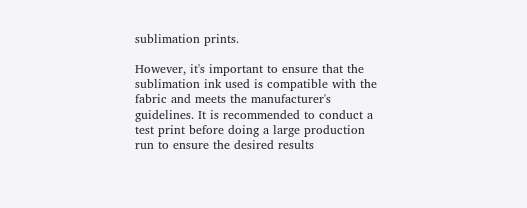sublimation prints.

However, it's important to ensure that the sublimation ink used is compatible with the fabric and meets the manufacturer's guidelines. It is recommended to conduct a test print before doing a large production run to ensure the desired results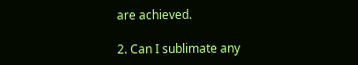are achieved.

2. Can I sublimate any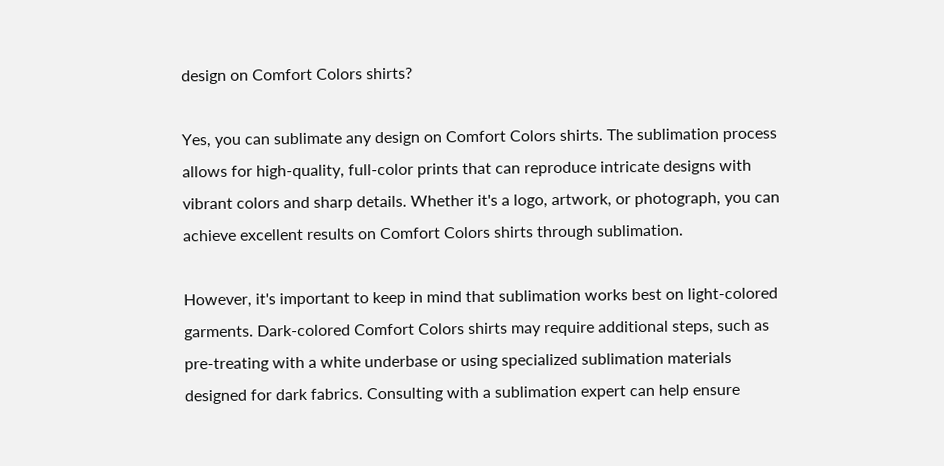design on Comfort Colors shirts?

Yes, you can sublimate any design on Comfort Colors shirts. The sublimation process allows for high-quality, full-color prints that can reproduce intricate designs with vibrant colors and sharp details. Whether it's a logo, artwork, or photograph, you can achieve excellent results on Comfort Colors shirts through sublimation.

However, it's important to keep in mind that sublimation works best on light-colored garments. Dark-colored Comfort Colors shirts may require additional steps, such as pre-treating with a white underbase or using specialized sublimation materials designed for dark fabrics. Consulting with a sublimation expert can help ensure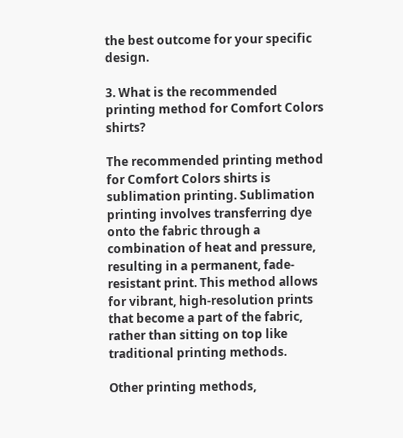the best outcome for your specific design.

3. What is the recommended printing method for Comfort Colors shirts?

The recommended printing method for Comfort Colors shirts is sublimation printing. Sublimation printing involves transferring dye onto the fabric through a combination of heat and pressure, resulting in a permanent, fade-resistant print. This method allows for vibrant, high-resolution prints that become a part of the fabric, rather than sitting on top like traditional printing methods.

Other printing methods,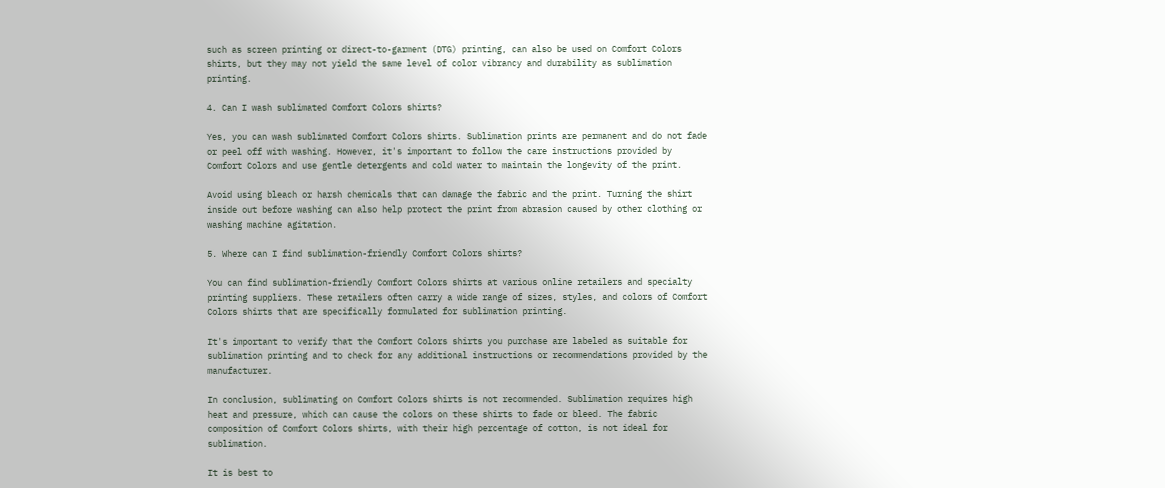such as screen printing or direct-to-garment (DTG) printing, can also be used on Comfort Colors shirts, but they may not yield the same level of color vibrancy and durability as sublimation printing.

4. Can I wash sublimated Comfort Colors shirts?

Yes, you can wash sublimated Comfort Colors shirts. Sublimation prints are permanent and do not fade or peel off with washing. However, it's important to follow the care instructions provided by Comfort Colors and use gentle detergents and cold water to maintain the longevity of the print.

Avoid using bleach or harsh chemicals that can damage the fabric and the print. Turning the shirt inside out before washing can also help protect the print from abrasion caused by other clothing or washing machine agitation.

5. Where can I find sublimation-friendly Comfort Colors shirts?

You can find sublimation-friendly Comfort Colors shirts at various online retailers and specialty printing suppliers. These retailers often carry a wide range of sizes, styles, and colors of Comfort Colors shirts that are specifically formulated for sublimation printing.

It's important to verify that the Comfort Colors shirts you purchase are labeled as suitable for sublimation printing and to check for any additional instructions or recommendations provided by the manufacturer.

In conclusion, sublimating on Comfort Colors shirts is not recommended. Sublimation requires high heat and pressure, which can cause the colors on these shirts to fade or bleed. The fabric composition of Comfort Colors shirts, with their high percentage of cotton, is not ideal for sublimation.

It is best to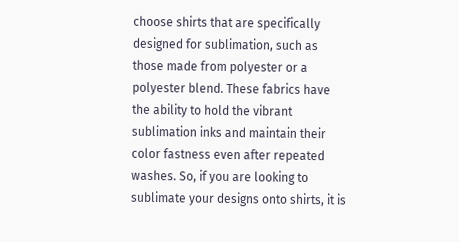choose shirts that are specifically designed for sublimation, such as those made from polyester or a polyester blend. These fabrics have the ability to hold the vibrant sublimation inks and maintain their color fastness even after repeated washes. So, if you are looking to sublimate your designs onto shirts, it is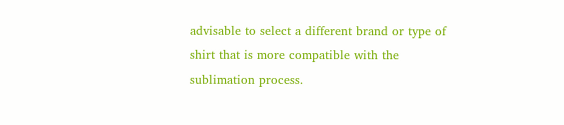advisable to select a different brand or type of shirt that is more compatible with the sublimation process.